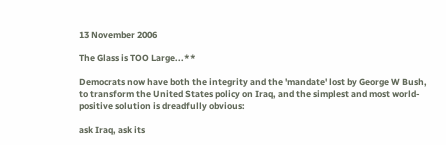13 November 2006

The Glass is TOO Large...**

Democrats now have both the integrity and the 'mandate' lost by George W Bush, to transform the United States policy on Iraq, and the simplest and most world-positive solution is dreadfully obvious:

ask Iraq, ask its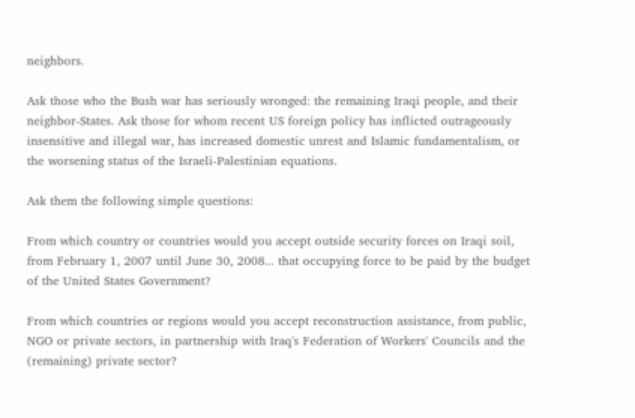neighbors.

Ask those who the Bush war has seriously wronged: the remaining Iraqi people, and their neighbor-States. Ask those for whom recent US foreign policy has inflicted outrageously insensitive and illegal war, has increased domestic unrest and Islamic fundamentalism, or the worsening status of the Israeli-Palestinian equations.

Ask them the following simple questions:

From which country or countries would you accept outside security forces on Iraqi soil, from February 1, 2007 until June 30, 2008... that occupying force to be paid by the budget of the United States Government?

From which countries or regions would you accept reconstruction assistance, from public, NGO or private sectors, in partnership with Iraq's Federation of Workers' Councils and the (remaining) private sector?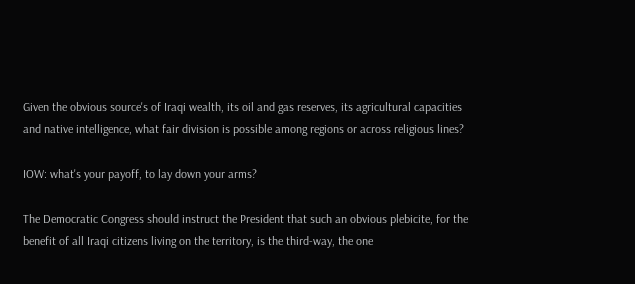Given the obvious source's of Iraqi wealth, its oil and gas reserves, its agricultural capacities and native intelligence, what fair division is possible among regions or across religious lines?

IOW: what's your payoff, to lay down your arms?

The Democratic Congress should instruct the President that such an obvious plebicite, for the benefit of all Iraqi citizens living on the territory, is the third-way, the one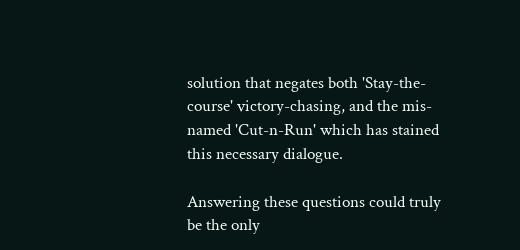solution that negates both 'Stay-the-course' victory-chasing, and the mis-named 'Cut-n-Run' which has stained this necessary dialogue.

Answering these questions could truly be the only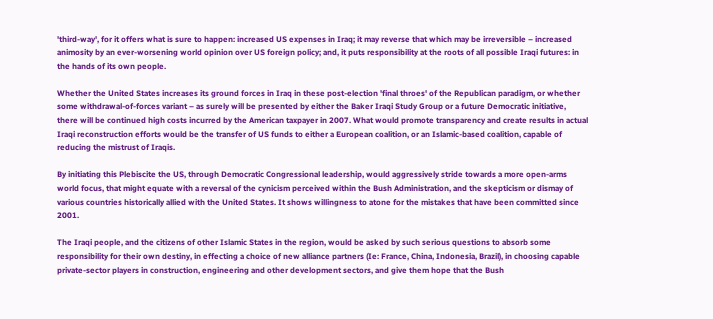'third-way', for it offers what is sure to happen: increased US expenses in Iraq; it may reverse that which may be irreversible – increased animosity by an ever-worsening world opinion over US foreign policy; and, it puts responsibility at the roots of all possible Iraqi futures: in the hands of its own people.

Whether the United States increases its ground forces in Iraq in these post-election 'final throes' of the Republican paradigm, or whether some withdrawal-of-forces variant – as surely will be presented by either the Baker Iraqi Study Group or a future Democratic initiative, there will be continued high costs incurred by the American taxpayer in 2007. What would promote transparency and create results in actual Iraqi reconstruction efforts would be the transfer of US funds to either a European coalition, or an Islamic-based coalition, capable of reducing the mistrust of Iraqis.

By initiating this Plebiscite the US, through Democratic Congressional leadership, would aggressively stride towards a more open-arms world focus, that might equate with a reversal of the cynicism perceived within the Bush Administration, and the skepticism or dismay of various countries historically allied with the United States. It shows willingness to atone for the mistakes that have been committed since 2001.

The Iraqi people, and the citizens of other Islamic States in the region, would be asked by such serious questions to absorb some responsibility for their own destiny, in effecting a choice of new alliance partners (Ie: France, China, Indonesia, Brazil), in choosing capable private-sector players in construction, engineering and other development sectors, and give them hope that the Bush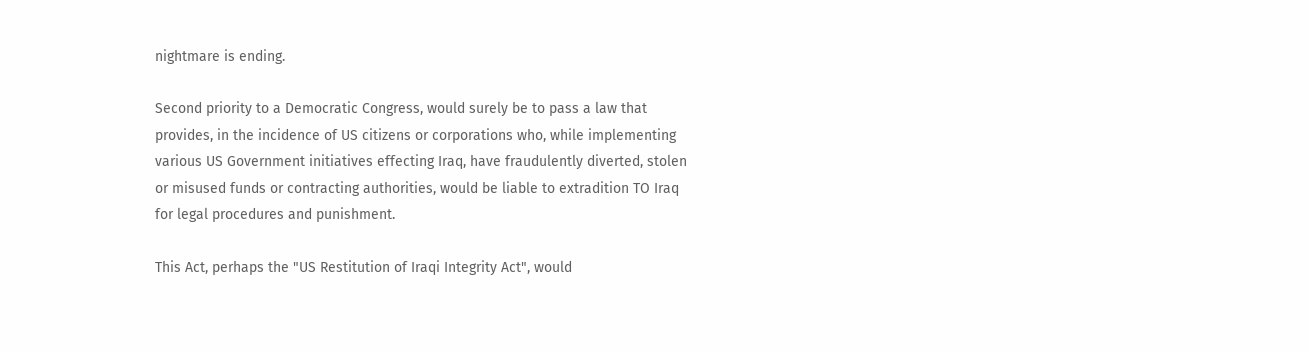nightmare is ending.

Second priority to a Democratic Congress, would surely be to pass a law that provides, in the incidence of US citizens or corporations who, while implementing various US Government initiatives effecting Iraq, have fraudulently diverted, stolen or misused funds or contracting authorities, would be liable to extradition TO Iraq for legal procedures and punishment.

This Act, perhaps the "US Restitution of Iraqi Integrity Act", would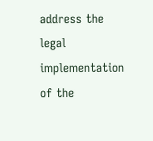address the legal implementation of the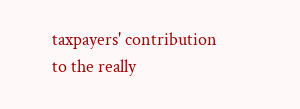taxpayers' contribution to the really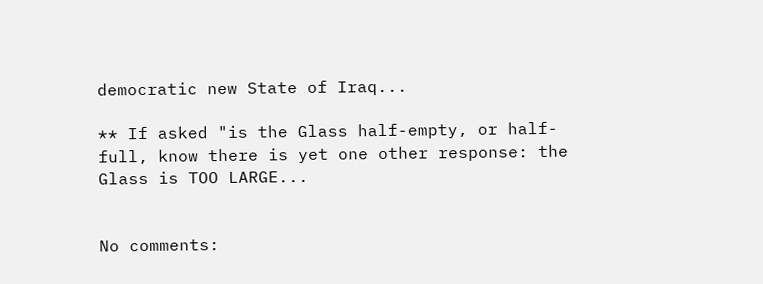democratic new State of Iraq...

** If asked "is the Glass half-empty, or half-full, know there is yet one other response: the Glass is TOO LARGE...


No comments: